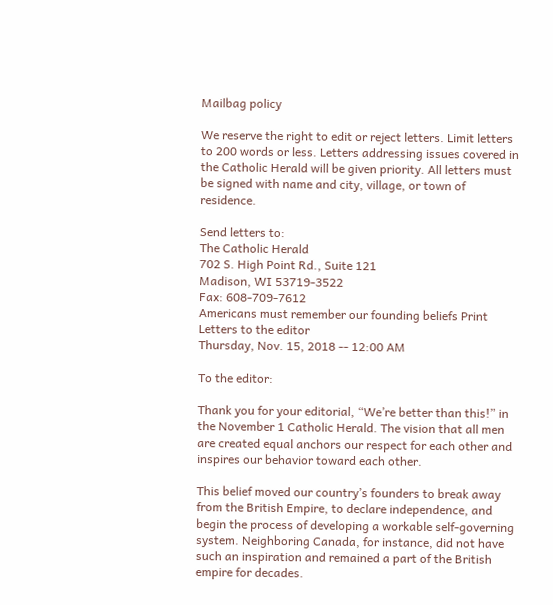Mailbag policy

We reserve the right to edit or reject letters. Limit letters to 200 words or less. Letters addressing issues covered in the Catholic Herald will be given priority. All letters must be signed with name and city, village, or town of residence.

Send letters to:
The Catholic Herald
702 S. High Point Rd., Suite 121
Madison, WI 53719-3522
Fax: 608-709-7612
Americans must remember our founding beliefs Print
Letters to the editor
Thursday, Nov. 15, 2018 -- 12:00 AM

To the editor:

Thank you for your editorial, “We’re better than this!” in the November 1 Catholic Herald. The vision that all men are created equal anchors our respect for each other and inspires our behavior toward each other.

This belief moved our country’s founders to break away from the British Empire, to declare independence, and begin the process of developing a workable self-governing system. Neighboring Canada, for instance, did not have such an inspiration and remained a part of the British empire for decades.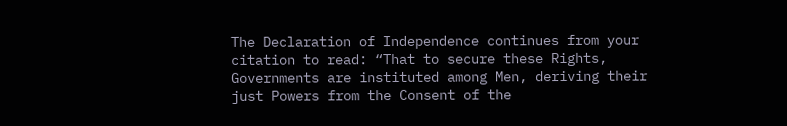The Declaration of Independence continues from your citation to read: “That to secure these Rights, Governments are instituted among Men, deriving their just Powers from the Consent of the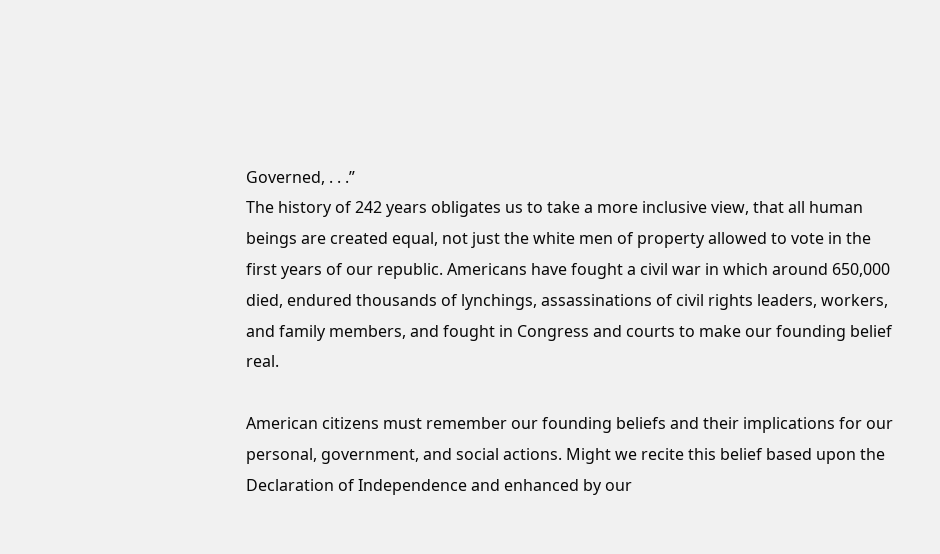Governed, . . .”
The history of 242 years obligates us to take a more inclusive view, that all human beings are created equal, not just the white men of property allowed to vote in the first years of our republic. Americans have fought a civil war in which around 650,000 died, endured thousands of lynchings, assassinations of civil rights leaders, workers, and family members, and fought in Congress and courts to make our founding belief real.

American citizens must remember our founding beliefs and their implications for our personal, government, and social actions. Might we recite this belief based upon the Declaration of Independence and enhanced by our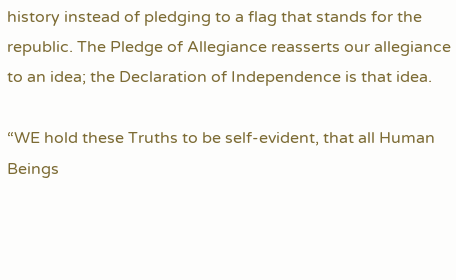history instead of pledging to a flag that stands for the republic. The Pledge of Allegiance reasserts our allegiance to an idea; the Declaration of Independence is that idea.

“WE hold these Truths to be self-evident, that all Human Beings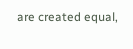are created equal,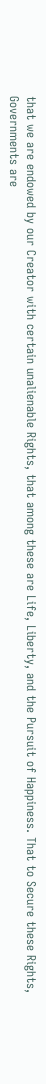that we are endowed by our Creator with certain unalienable Rights, that among these are Life, Liberty, and the Pursuit of Happiness. That to Secure these Rights, Governments are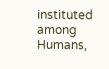instituted among Humans,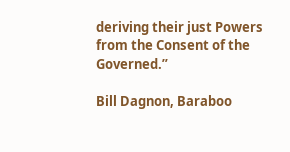deriving their just Powers from the Consent of the Governed.”

Bill Dagnon, Baraboo